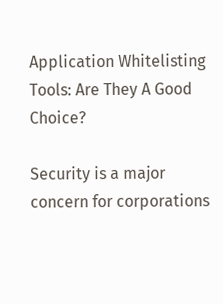Application Whitelisting Tools: Are They A Good Choice?

Security is a major concern for corporations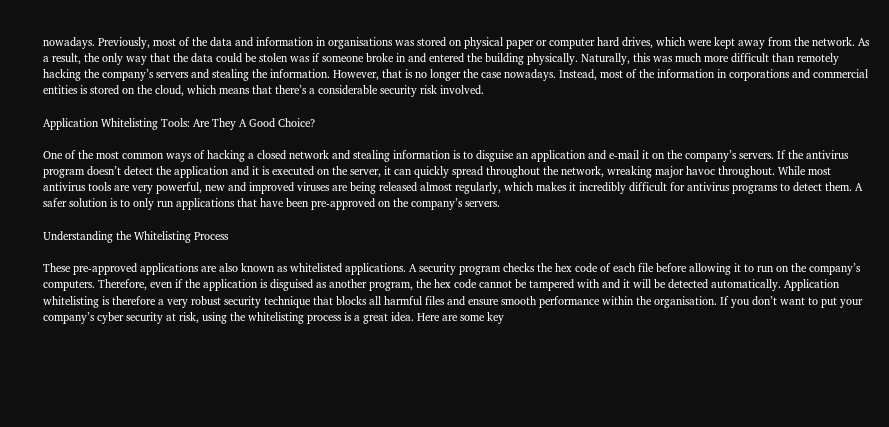nowadays. Previously, most of the data and information in organisations was stored on physical paper or computer hard drives, which were kept away from the network. As a result, the only way that the data could be stolen was if someone broke in and entered the building physically. Naturally, this was much more difficult than remotely hacking the company’s servers and stealing the information. However, that is no longer the case nowadays. Instead, most of the information in corporations and commercial entities is stored on the cloud, which means that there’s a considerable security risk involved.

Application Whitelisting Tools: Are They A Good Choice?

One of the most common ways of hacking a closed network and stealing information is to disguise an application and e-mail it on the company’s servers. If the antivirus program doesn’t detect the application and it is executed on the server, it can quickly spread throughout the network, wreaking major havoc throughout. While most antivirus tools are very powerful, new and improved viruses are being released almost regularly, which makes it incredibly difficult for antivirus programs to detect them. A safer solution is to only run applications that have been pre-approved on the company’s servers.

Understanding the Whitelisting Process

These pre-approved applications are also known as whitelisted applications. A security program checks the hex code of each file before allowing it to run on the company’s computers. Therefore, even if the application is disguised as another program, the hex code cannot be tampered with and it will be detected automatically. Application whitelisting is therefore a very robust security technique that blocks all harmful files and ensure smooth performance within the organisation. If you don’t want to put your company’s cyber security at risk, using the whitelisting process is a great idea. Here are some key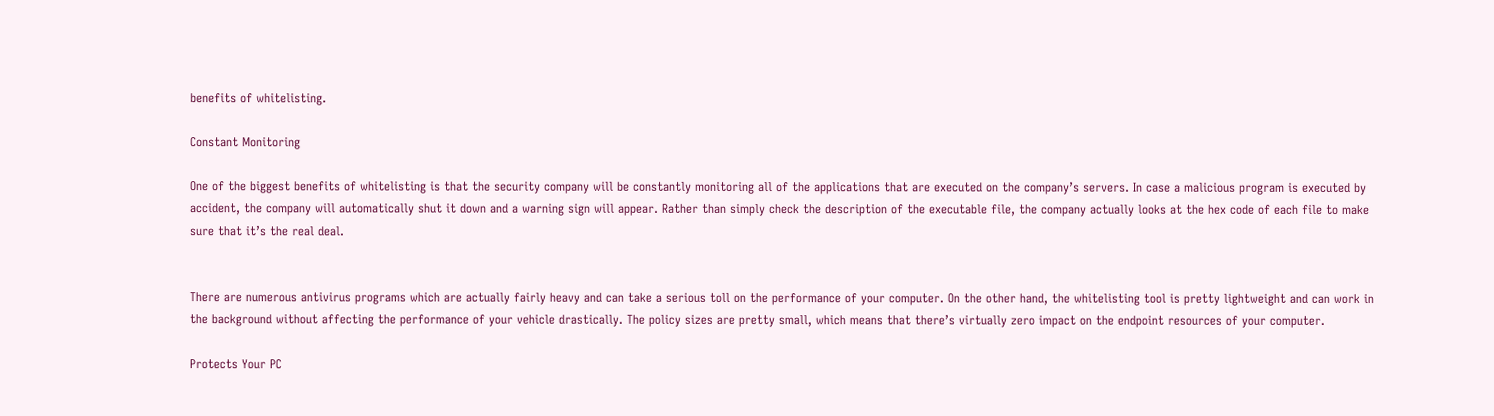benefits of whitelisting.

Constant Monitoring

One of the biggest benefits of whitelisting is that the security company will be constantly monitoring all of the applications that are executed on the company’s servers. In case a malicious program is executed by accident, the company will automatically shut it down and a warning sign will appear. Rather than simply check the description of the executable file, the company actually looks at the hex code of each file to make sure that it’s the real deal.


There are numerous antivirus programs which are actually fairly heavy and can take a serious toll on the performance of your computer. On the other hand, the whitelisting tool is pretty lightweight and can work in the background without affecting the performance of your vehicle drastically. The policy sizes are pretty small, which means that there’s virtually zero impact on the endpoint resources of your computer.

Protects Your PC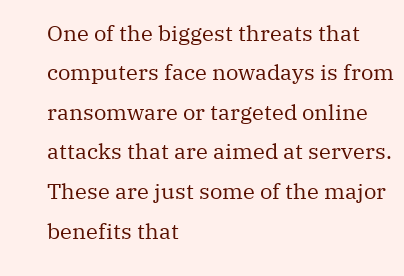One of the biggest threats that computers face nowadays is from ransomware or targeted online attacks that are aimed at servers. These are just some of the major benefits that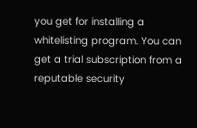you get for installing a whitelisting program. You can get a trial subscription from a reputable security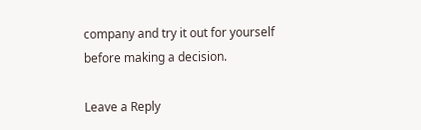company and try it out for yourself before making a decision.

Leave a Reply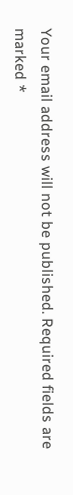Your email address will not be published. Required fields are marked *